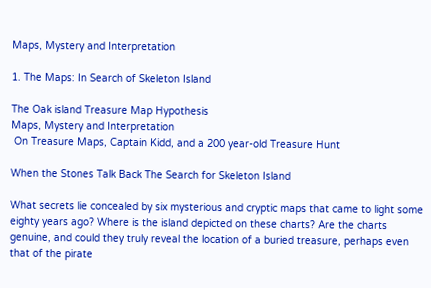Maps, Mystery and Interpretation

1. The Maps: In Search of Skeleton Island

The Oak island Treasure Map Hypothesis
Maps, Mystery and Interpretation
 On Treasure Maps, Captain Kidd, and a 200 year-old Treasure Hunt

When the Stones Talk Back The Search for Skeleton Island

What secrets lie concealed by six mysterious and cryptic maps that came to light some eighty years ago? Where is the island depicted on these charts? Are the charts genuine, and could they truly reveal the location of a buried treasure, perhaps even that of the pirate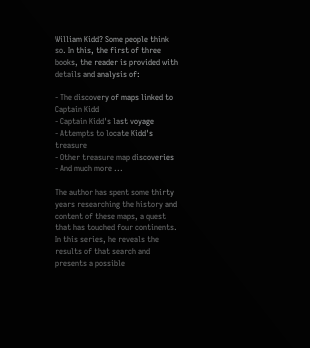William Kidd? Some people think so. In this, the first of three books, the reader is provided with details and analysis of:

- The discovery of maps linked to Captain Kidd
- Captain Kidd's last voyage
- Attempts to locate Kidd's treasure
- Other treasure map discoveries
- And much more ...

The author has spent some thirty years researching the history and content of these maps, a quest that has touched four continents. In this series, he reveals the results of that search and presents a possible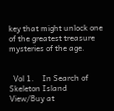key that might unlock one of the greatest treasure mysteries of the age.


  Vol 1.    In Search of Skeleton Island     View/Buy at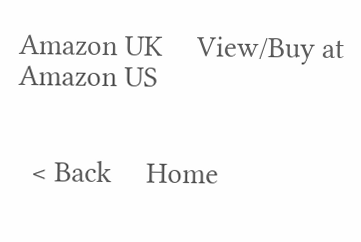Amazon UK     View/Buy at Amazon US


  < Back     Home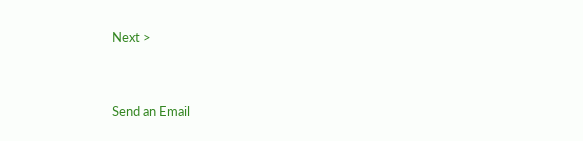Next >


Send an Email